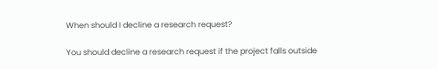When should I decline a research request?

You should decline a research request if the project falls outside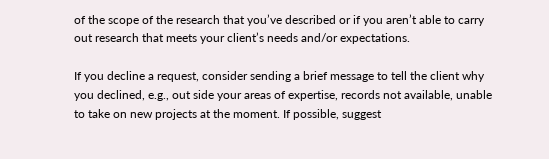of the scope of the research that you’ve described or if you aren’t able to carry out research that meets your client’s needs and/or expectations.

If you decline a request, consider sending a brief message to tell the client why you declined, e.g., out side your areas of expertise, records not available, unable to take on new projects at the moment. If possible, suggest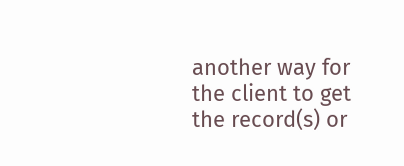another way for the client to get the record(s) or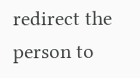redirect the person to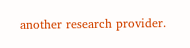another research provider.